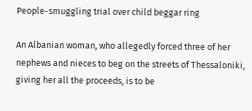People-smuggling trial over child beggar ring

An Albanian woman, who allegedly forced three of her nephews and nieces to beg on the streets of Thessaloniki, giving her all the proceeds, is to be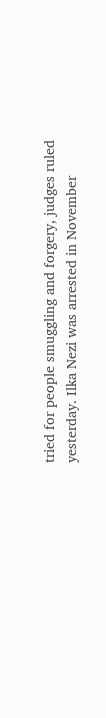tried for people smuggling and forgery, judges ruled yesterday. Ilka Nezi was arrested in November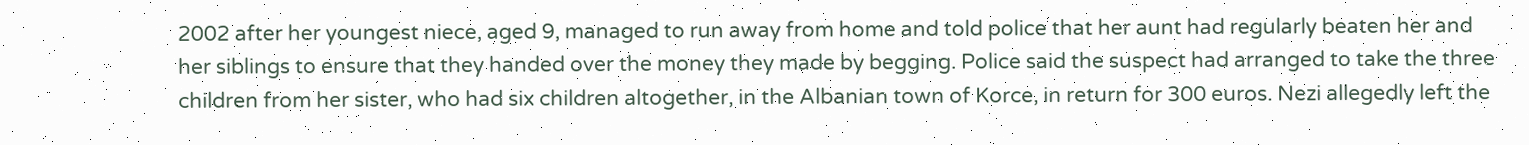2002 after her youngest niece, aged 9, managed to run away from home and told police that her aunt had regularly beaten her and her siblings to ensure that they handed over the money they made by begging. Police said the suspect had arranged to take the three children from her sister, who had six children altogether, in the Albanian town of Korce, in return for 300 euros. Nezi allegedly left the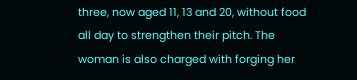three, now aged 11, 13 and 20, without food all day to strengthen their pitch. The woman is also charged with forging her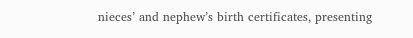nieces’ and nephew’s birth certificates, presenting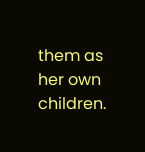them as her own children.